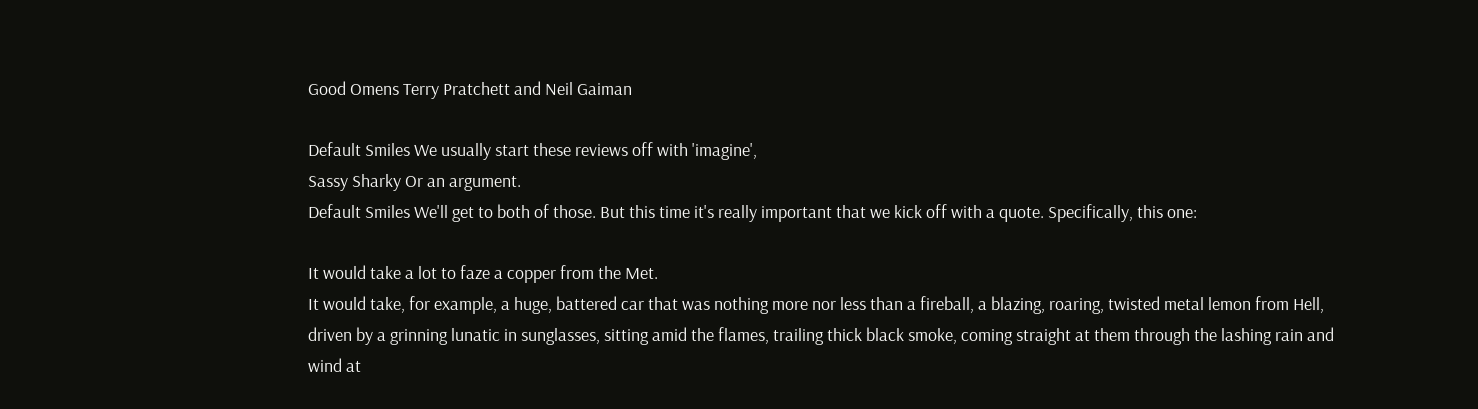Good Omens Terry Pratchett and Neil Gaiman

Default Smiles We usually start these reviews off with 'imagine',
Sassy Sharky Or an argument.
Default Smiles We'll get to both of those. But this time it's really important that we kick off with a quote. Specifically, this one:

It would take a lot to faze a copper from the Met.
It would take, for example, a huge, battered car that was nothing more nor less than a fireball, a blazing, roaring, twisted metal lemon from Hell, driven by a grinning lunatic in sunglasses, sitting amid the flames, trailing thick black smoke, coming straight at them through the lashing rain and wind at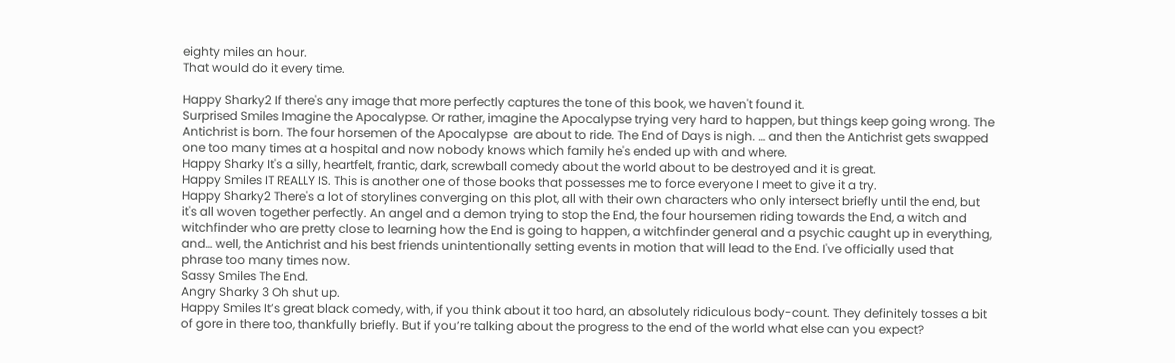eighty miles an hour.
That would do it every time.

Happy Sharky2 If there's any image that more perfectly captures the tone of this book, we haven't found it.
Surprised Smiles Imagine the Apocalypse. Or rather, imagine the Apocalypse trying very hard to happen, but things keep going wrong. The Antichrist is born. The four horsemen of the Apocalypse  are about to ride. The End of Days is nigh. … and then the Antichrist gets swapped one too many times at a hospital and now nobody knows which family he's ended up with and where.
Happy Sharky It's a silly, heartfelt, frantic, dark, screwball comedy about the world about to be destroyed and it is great.
Happy Smiles IT REALLY IS. This is another one of those books that possesses me to force everyone I meet to give it a try.
Happy Sharky2 There's a lot of storylines converging on this plot, all with their own characters who only intersect briefly until the end, but it's all woven together perfectly. An angel and a demon trying to stop the End, the four hoursemen riding towards the End, a witch and witchfinder who are pretty close to learning how the End is going to happen, a witchfinder general and a psychic caught up in everything, and… well, the Antichrist and his best friends unintentionally setting events in motion that will lead to the End. I've officially used that phrase too many times now.
Sassy Smiles The End.
Angry Sharky 3 Oh shut up.
Happy Smiles It’s great black comedy, with, if you think about it too hard, an absolutely ridiculous body-count. They definitely tosses a bit of gore in there too, thankfully briefly. But if you’re talking about the progress to the end of the world what else can you expect?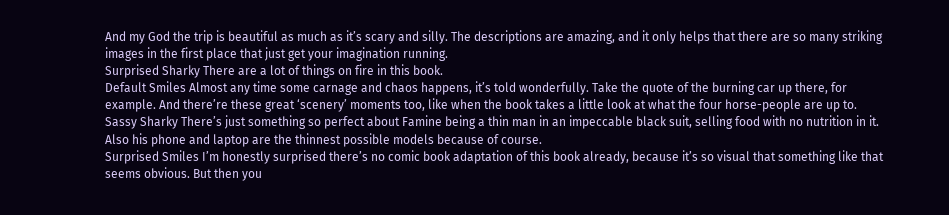And my God the trip is beautiful as much as it’s scary and silly. The descriptions are amazing, and it only helps that there are so many striking images in the first place that just get your imagination running.
Surprised Sharky There are a lot of things on fire in this book.
Default Smiles Almost any time some carnage and chaos happens, it’s told wonderfully. Take the quote of the burning car up there, for example. And there’re these great ‘scenery’ moments too, like when the book takes a little look at what the four horse-people are up to.
Sassy Sharky There’s just something so perfect about Famine being a thin man in an impeccable black suit, selling food with no nutrition in it. Also his phone and laptop are the thinnest possible models because of course.
Surprised Smiles I’m honestly surprised there’s no comic book adaptation of this book already, because it’s so visual that something like that seems obvious. But then you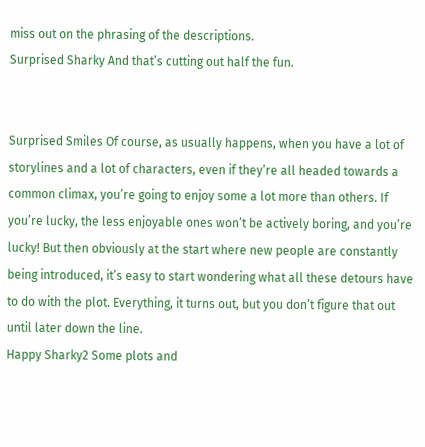miss out on the phrasing of the descriptions.
Surprised Sharky And that’s cutting out half the fun.


Surprised Smiles Of course, as usually happens, when you have a lot of storylines and a lot of characters, even if they’re all headed towards a common climax, you’re going to enjoy some a lot more than others. If you’re lucky, the less enjoyable ones won’t be actively boring, and you’re lucky! But then obviously at the start where new people are constantly being introduced, it’s easy to start wondering what all these detours have to do with the plot. Everything, it turns out, but you don’t figure that out until later down the line.
Happy Sharky2 Some plots and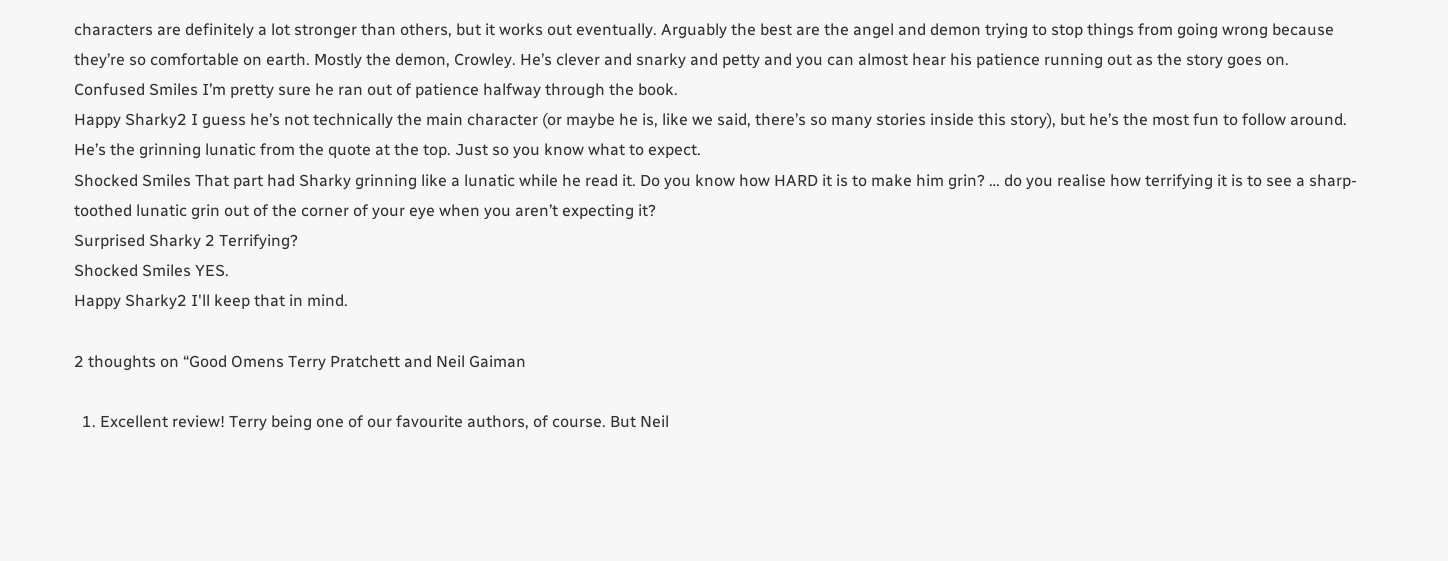characters are definitely a lot stronger than others, but it works out eventually. Arguably the best are the angel and demon trying to stop things from going wrong because they’re so comfortable on earth. Mostly the demon, Crowley. He’s clever and snarky and petty and you can almost hear his patience running out as the story goes on.
Confused Smiles I’m pretty sure he ran out of patience halfway through the book.
Happy Sharky2 I guess he’s not technically the main character (or maybe he is, like we said, there’s so many stories inside this story), but he’s the most fun to follow around. He’s the grinning lunatic from the quote at the top. Just so you know what to expect.
Shocked Smiles That part had Sharky grinning like a lunatic while he read it. Do you know how HARD it is to make him grin? … do you realise how terrifying it is to see a sharp-toothed lunatic grin out of the corner of your eye when you aren’t expecting it?
Surprised Sharky 2 Terrifying?
Shocked Smiles YES.
Happy Sharky2 I'll keep that in mind.

2 thoughts on “Good Omens Terry Pratchett and Neil Gaiman

  1. Excellent review! Terry being one of our favourite authors, of course. But Neil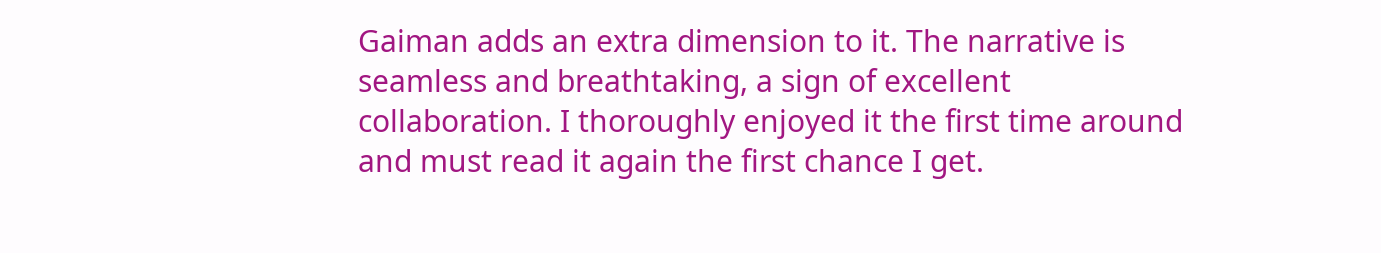Gaiman adds an extra dimension to it. The narrative is seamless and breathtaking, a sign of excellent collaboration. I thoroughly enjoyed it the first time around and must read it again the first chance I get.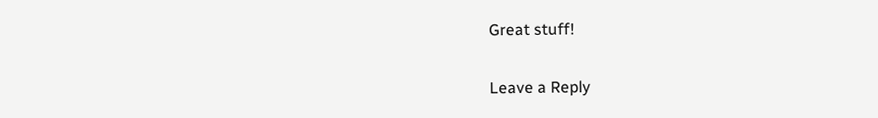Great stuff!

Leave a Reply